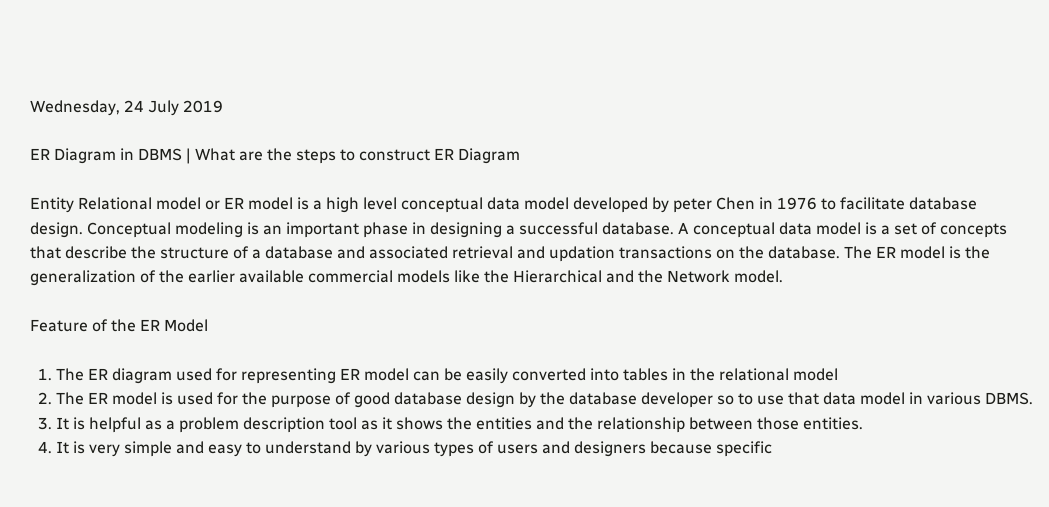Wednesday, 24 July 2019

ER Diagram in DBMS | What are the steps to construct ER Diagram

Entity Relational model or ER model is a high level conceptual data model developed by peter Chen in 1976 to facilitate database design. Conceptual modeling is an important phase in designing a successful database. A conceptual data model is a set of concepts that describe the structure of a database and associated retrieval and updation transactions on the database. The ER model is the generalization of the earlier available commercial models like the Hierarchical and the Network model.

Feature of the ER Model

  1. The ER diagram used for representing ER model can be easily converted into tables in the relational model
  2. The ER model is used for the purpose of good database design by the database developer so to use that data model in various DBMS.
  3. It is helpful as a problem description tool as it shows the entities and the relationship between those entities.
  4. It is very simple and easy to understand by various types of users and designers because specific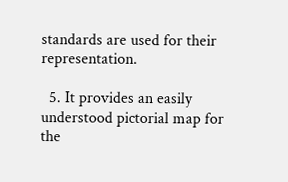standards are used for their representation.

  5. It provides an easily understood pictorial map for the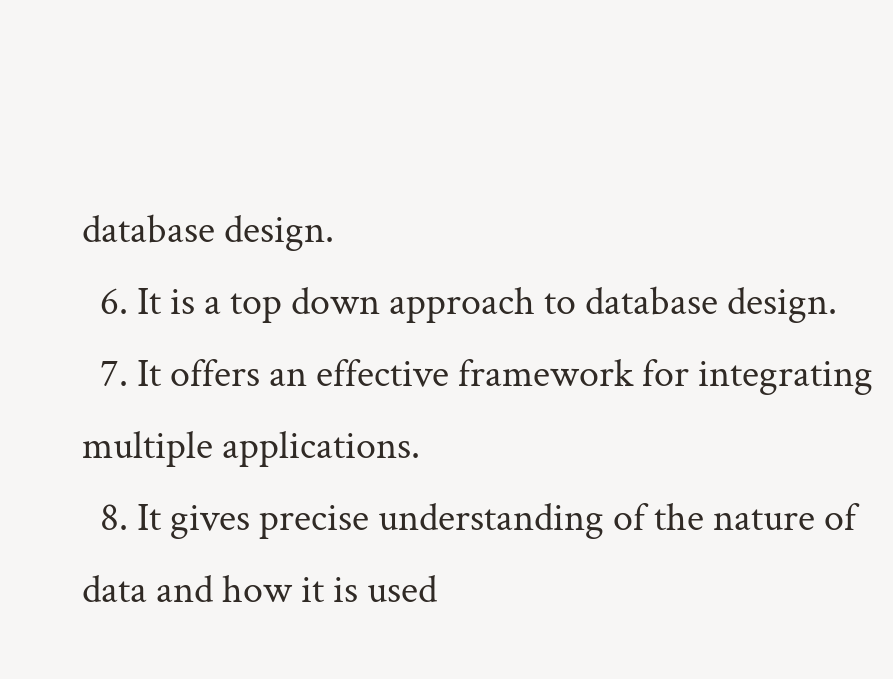database design.
  6. It is a top down approach to database design.
  7. It offers an effective framework for integrating multiple applications.
  8. It gives precise understanding of the nature of data and how it is used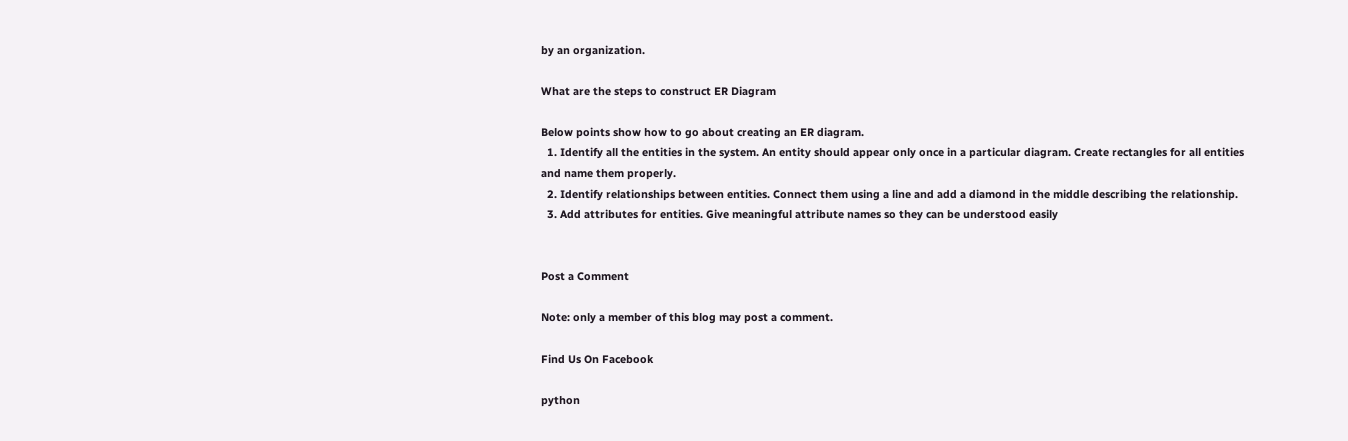by an organization.

What are the steps to construct ER Diagram

Below points show how to go about creating an ER diagram.
  1. Identify all the entities in the system. An entity should appear only once in a particular diagram. Create rectangles for all entities and name them properly.
  2. Identify relationships between entities. Connect them using a line and add a diamond in the middle describing the relationship.
  3. Add attributes for entities. Give meaningful attribute names so they can be understood easily


Post a Comment

Note: only a member of this blog may post a comment.

Find Us On Facebook

python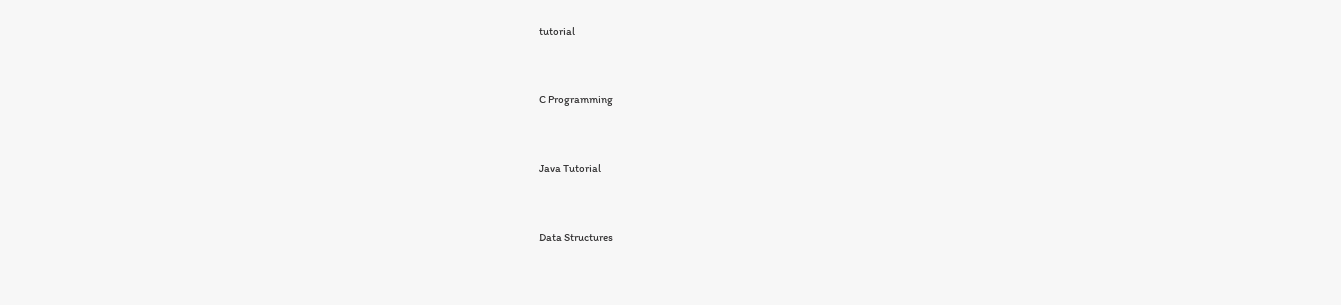tutorial


C Programming


Java Tutorial


Data Structures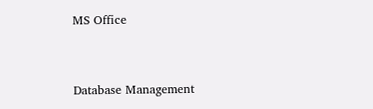MS Office


Database Management